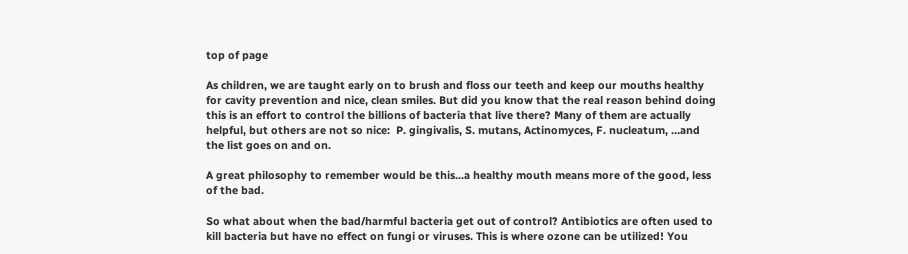top of page

As children, we are taught early on to brush and floss our teeth and keep our mouths healthy for cavity prevention and nice, clean smiles. But did you know that the real reason behind doing this is an effort to control the billions of bacteria that live there? Many of them are actually helpful, but others are not so nice:  P. gingivalis, S. mutans, Actinomyces, F. nucleatum, …and the list goes on and on.

A great philosophy to remember would be this...a healthy mouth means more of the good, less of the bad.

So what about when the bad/harmful bacteria get out of control? Antibiotics are often used to kill bacteria but have no effect on fungi or viruses. This is where ozone can be utilized! You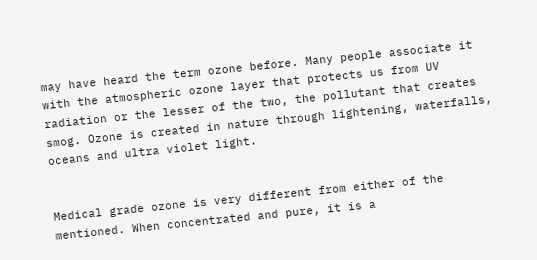may have heard the term ozone before. Many people associate it with the atmospheric ozone layer that protects us from UV radiation or the lesser of the two, the pollutant that creates smog. Ozone is created in nature through lightening, waterfalls, oceans and ultra violet light.


Medical grade ozone is very different from either of the mentioned. When concentrated and pure, it is a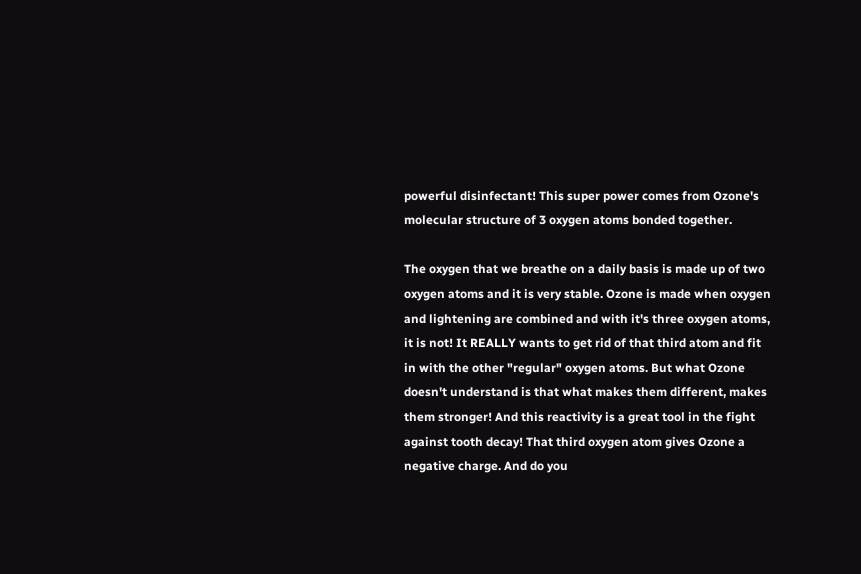powerful disinfectant! This super power comes from Ozone's molecular structure of 3 oxygen atoms bonded together.

The oxygen that we breathe on a daily basis is made up of two oxygen atoms and it is very stable. Ozone is made when oxygen and lightening are combined and with it's three oxygen atoms, it is not! It REALLY wants to get rid of that third atom and fit in with the other "regular" oxygen atoms. But what Ozone doesn't understand is that what makes them different, makes them stronger! And this reactivity is a great tool in the fight against tooth decay! That third oxygen atom gives Ozone a negative charge. And do you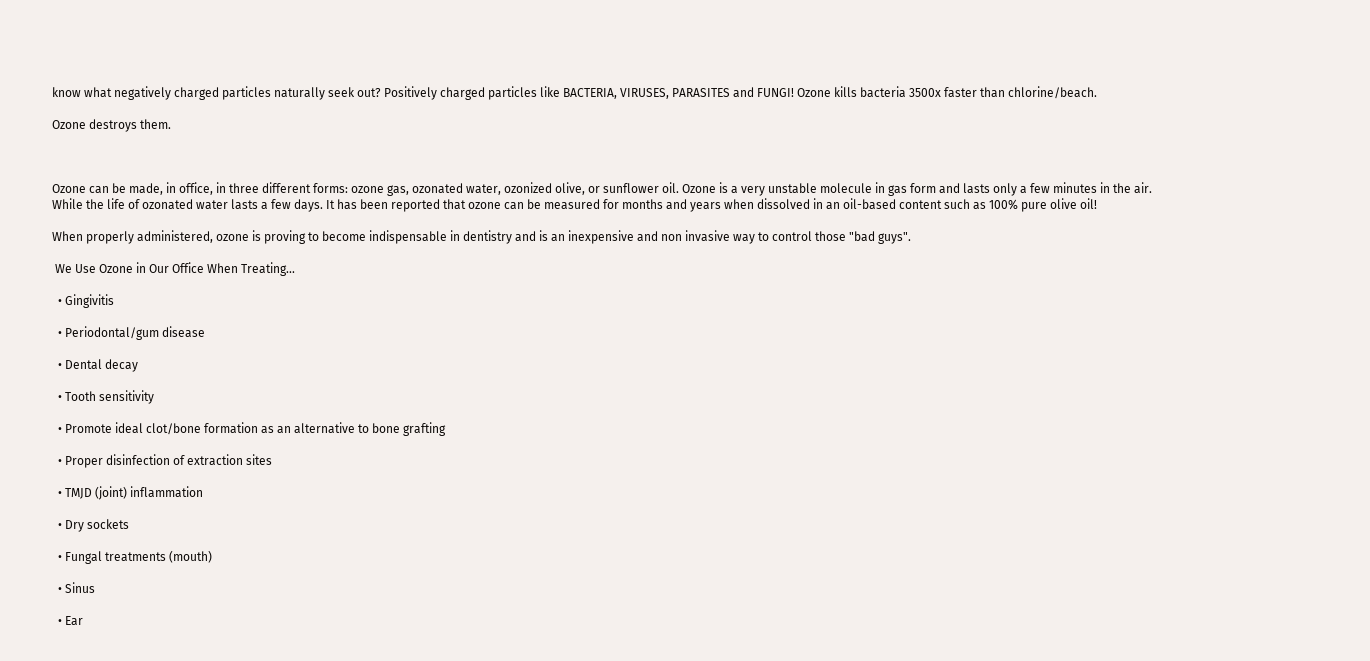know what negatively charged particles naturally seek out? Positively charged particles like BACTERIA, VIRUSES, PARASITES and FUNGI! Ozone kills bacteria 3500x faster than chlorine/beach.

Ozone destroys them.



Ozone can be made, in office, in three different forms: ozone gas, ozonated water, ozonized olive, or sunflower oil. Ozone is a very unstable molecule in gas form and lasts only a few minutes in the air. While the life of ozonated water lasts a few days. It has been reported that ozone can be measured for months and years when dissolved in an oil-based content such as 100% pure olive oil!

When properly administered, ozone is proving to become indispensable in dentistry and is an inexpensive and non invasive way to control those "bad guys".

 We Use Ozone in Our Office When Treating...

  • Gingivitis

  • Periodontal/gum disease

  • Dental decay

  • Tooth sensitivity

  • Promote ideal clot/bone formation as an alternative to bone grafting

  • Proper disinfection of extraction sites

  • TMJD (joint) inflammation

  • Dry sockets

  • Fungal treatments (mouth)

  • Sinus

  • Ear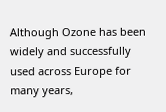Although Ozone has been widely and successfully used across Europe for many years,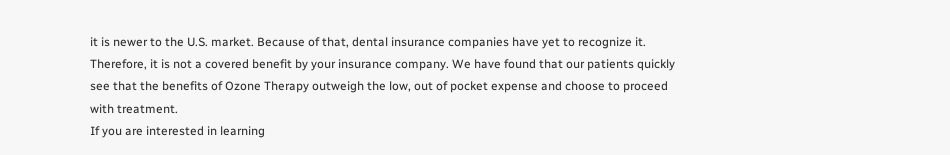it is newer to the U.S. market. Because of that, dental insurance companies have yet to recognize it. Therefore, it is not a covered benefit by your insurance company. We have found that our patients quickly see that the benefits of Ozone Therapy outweigh the low, out of pocket expense and choose to proceed with treatment.
If you are interested in learning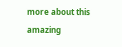more about this amazing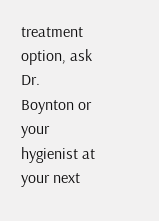treatment option, ask Dr. Boynton or your hygienist at your next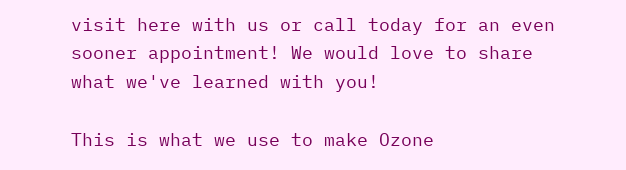visit here with us or call today for an even sooner appointment! We would love to share what we've learned with you!

This is what we use to make Ozone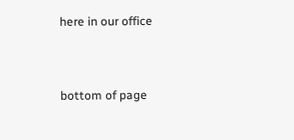here in our office


bottom of page